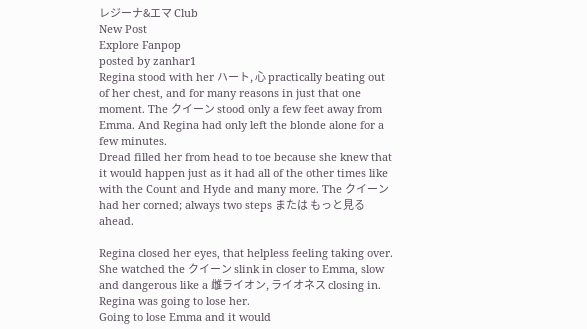レジーナ&エマ Club
New Post
Explore Fanpop
posted by zanhar1
Regina stood with her ハート, 心 practically beating out of her chest, and for many reasons in just that one moment. The クイーン stood only a few feet away from Emma. And Regina had only left the blonde alone for a few minutes.
Dread filled her from head to toe because she knew that it would happen just as it had all of the other times like with the Count and Hyde and many more. The クイーン had her corned; always two steps または もっと見る ahead.

Regina closed her eyes, that helpless feeling taking over.
She watched the クイーン slink in closer to Emma, slow and dangerous like a 雌ライオン, ライオネス closing in. Regina was going to lose her.
Going to lose Emma and it would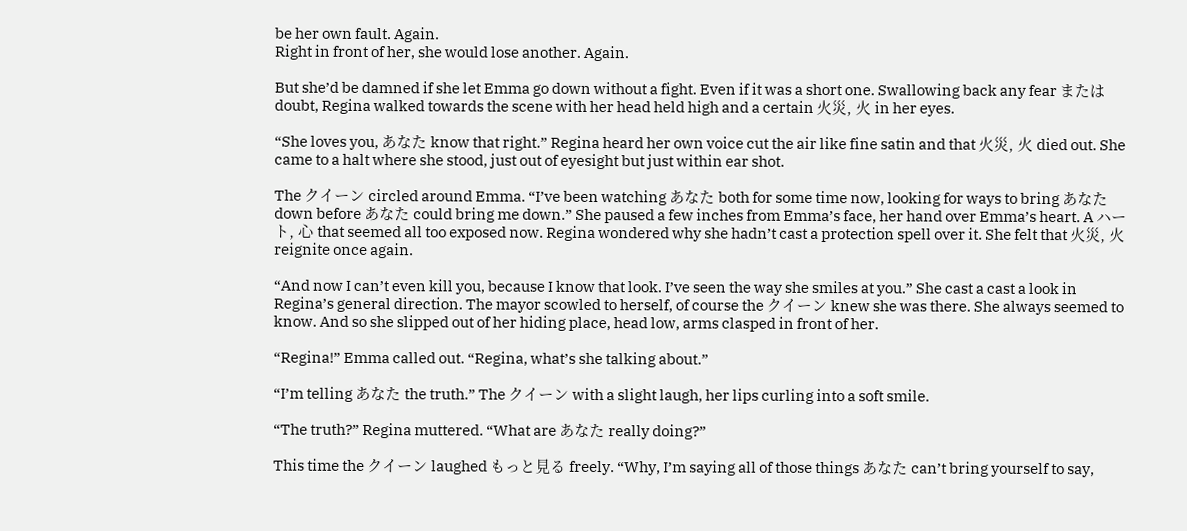be her own fault. Again.
Right in front of her, she would lose another. Again.

But she’d be damned if she let Emma go down without a fight. Even if it was a short one. Swallowing back any fear または doubt, Regina walked towards the scene with her head held high and a certain 火災, 火 in her eyes.

“She loves you, あなた know that right.” Regina heard her own voice cut the air like fine satin and that 火災, 火 died out. She came to a halt where she stood, just out of eyesight but just within ear shot.

The クイーン circled around Emma. “I’ve been watching あなた both for some time now, looking for ways to bring あなた down before あなた could bring me down.” She paused a few inches from Emma’s face, her hand over Emma’s heart. A ハート, 心 that seemed all too exposed now. Regina wondered why she hadn’t cast a protection spell over it. She felt that 火災, 火 reignite once again.

“And now I can’t even kill you, because I know that look. I’ve seen the way she smiles at you.” She cast a cast a look in Regina’s general direction. The mayor scowled to herself, of course the クイーン knew she was there. She always seemed to know. And so she slipped out of her hiding place, head low, arms clasped in front of her.

“Regina!” Emma called out. “Regina, what’s she talking about.”

“I’m telling あなた the truth.” The クイーン with a slight laugh, her lips curling into a soft smile.

“The truth?” Regina muttered. “What are あなた really doing?”

This time the クイーン laughed もっと見る freely. “Why, I’m saying all of those things あなた can’t bring yourself to say,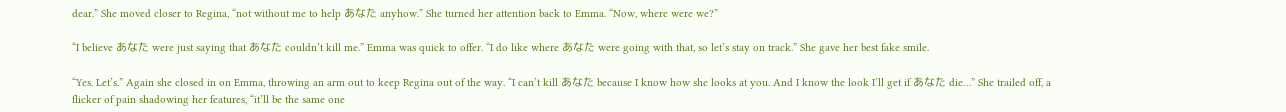dear.” She moved closer to Regina, “not without me to help あなた anyhow.” She turned her attention back to Emma. “Now, where were we?”

“I believe あなた were just saying that あなた couldn’t kill me.” Emma was quick to offer. “I do like where あなた were going with that, so let’s stay on track.” She gave her best fake smile.

“Yes. Let’s.” Again she closed in on Emma, throwing an arm out to keep Regina out of the way. “I can’t kill あなた because I know how she looks at you. And I know the look I’ll get if あなた die…” She trailed off, a flicker of pain shadowing her features, “it’ll be the same one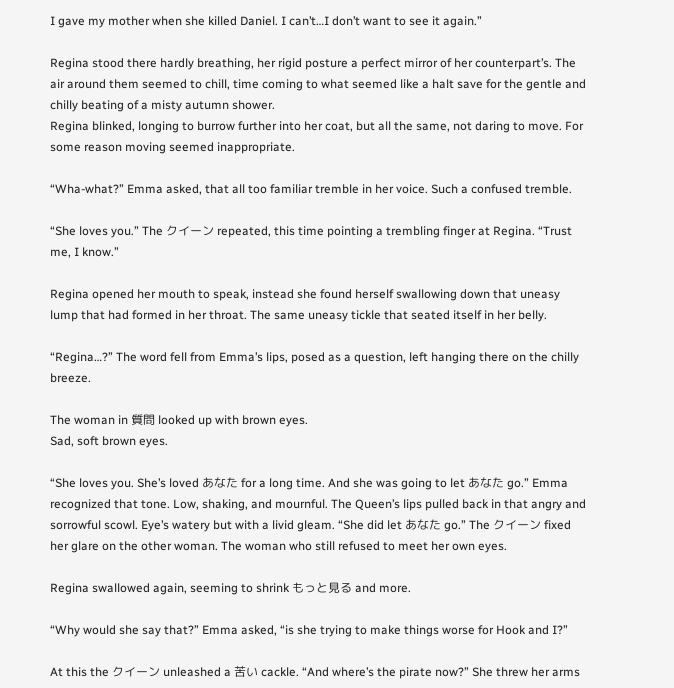I gave my mother when she killed Daniel. I can’t…I don’t want to see it again.”

Regina stood there hardly breathing, her rigid posture a perfect mirror of her counterpart’s. The air around them seemed to chill, time coming to what seemed like a halt save for the gentle and chilly beating of a misty autumn shower.
Regina blinked, longing to burrow further into her coat, but all the same, not daring to move. For some reason moving seemed inappropriate.

“Wha-what?” Emma asked, that all too familiar tremble in her voice. Such a confused tremble.

“She loves you.” The クイーン repeated, this time pointing a trembling finger at Regina. “Trust me, I know.”

Regina opened her mouth to speak, instead she found herself swallowing down that uneasy lump that had formed in her throat. The same uneasy tickle that seated itself in her belly.

“Regina…?” The word fell from Emma’s lips, posed as a question, left hanging there on the chilly breeze.

The woman in 質問 looked up with brown eyes.
Sad, soft brown eyes.

“She loves you. She’s loved あなた for a long time. And she was going to let あなた go.” Emma recognized that tone. Low, shaking, and mournful. The Queen’s lips pulled back in that angry and sorrowful scowl. Eye’s watery but with a livid gleam. “She did let あなた go.” The クイーン fixed her glare on the other woman. The woman who still refused to meet her own eyes.

Regina swallowed again, seeming to shrink もっと見る and more.

“Why would she say that?” Emma asked, “is she trying to make things worse for Hook and I?”

At this the クイーン unleashed a 苦い cackle. “And where’s the pirate now?” She threw her arms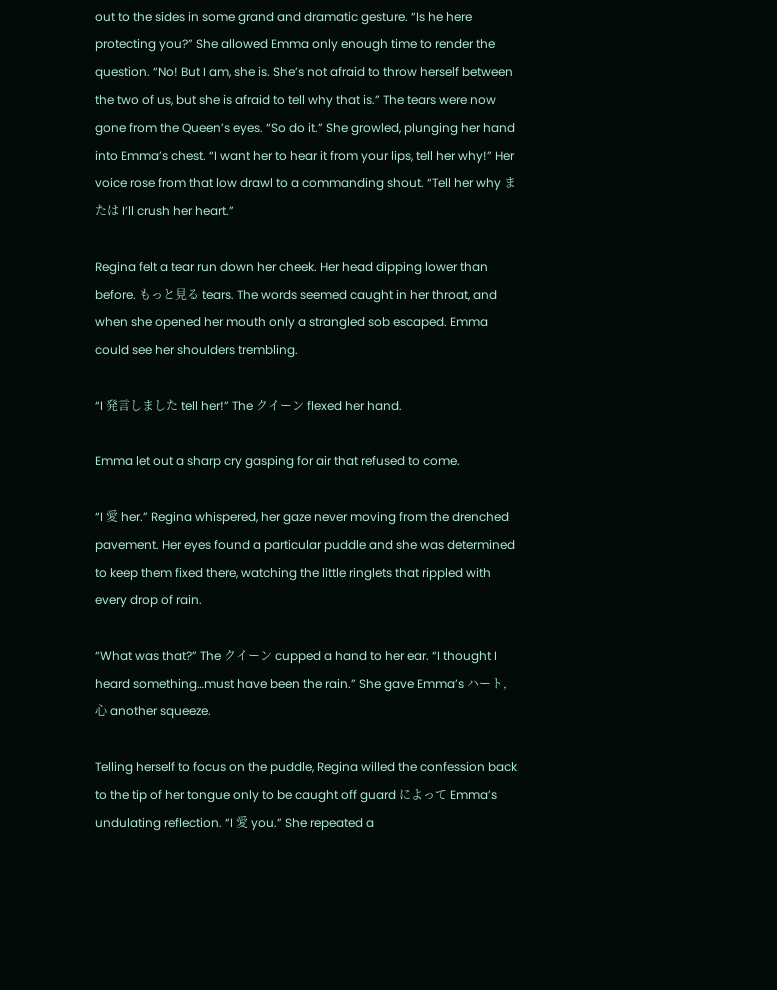out to the sides in some grand and dramatic gesture. “Is he here protecting you?” She allowed Emma only enough time to render the question. “No! But I am, she is. She’s not afraid to throw herself between the two of us, but she is afraid to tell why that is.” The tears were now gone from the Queen’s eyes. “So do it.” She growled, plunging her hand into Emma’s chest. “I want her to hear it from your lips, tell her why!” Her voice rose from that low drawl to a commanding shout. “Tell her why または I’ll crush her heart.”

Regina felt a tear run down her cheek. Her head dipping lower than before. もっと見る tears. The words seemed caught in her throat, and when she opened her mouth only a strangled sob escaped. Emma could see her shoulders trembling.

“I 発言しました tell her!” The クイーン flexed her hand.

Emma let out a sharp cry gasping for air that refused to come.

“I 愛 her.” Regina whispered, her gaze never moving from the drenched pavement. Her eyes found a particular puddle and she was determined to keep them fixed there, watching the little ringlets that rippled with every drop of rain.

“What was that?” The クイーン cupped a hand to her ear. “I thought I heard something…must have been the rain.” She gave Emma’s ハート, 心 another squeeze.

Telling herself to focus on the puddle, Regina willed the confession back to the tip of her tongue only to be caught off guard によって Emma’s undulating reflection. “I 愛 you.” She repeated a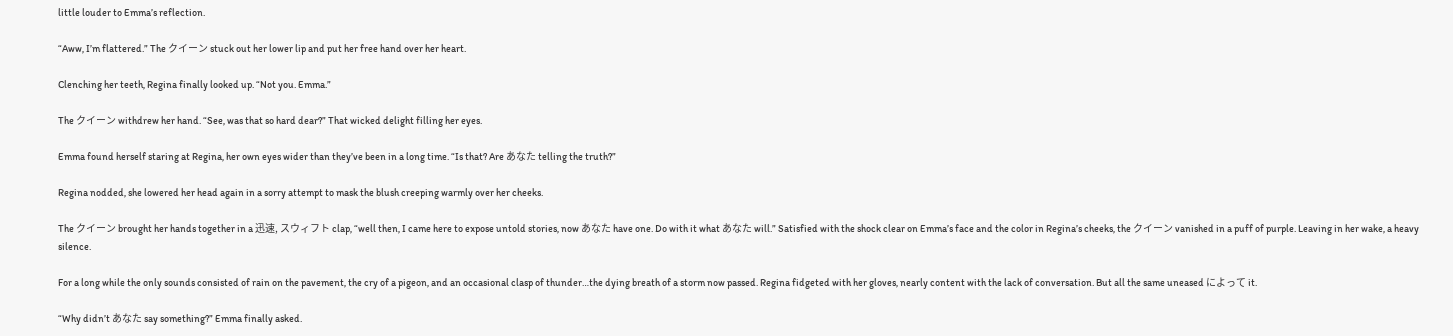little louder to Emma’s reflection.

“Aww, I’m flattered.” The クイーン stuck out her lower lip and put her free hand over her heart.

Clenching her teeth, Regina finally looked up. “Not you. Emma.”

The クイーン withdrew her hand. “See, was that so hard dear?” That wicked delight filling her eyes.

Emma found herself staring at Regina, her own eyes wider than they’ve been in a long time. “Is that? Are あなた telling the truth?”

Regina nodded, she lowered her head again in a sorry attempt to mask the blush creeping warmly over her cheeks.

The クイーン brought her hands together in a 迅速, スウィフト clap, “well then, I came here to expose untold stories, now あなた have one. Do with it what あなた will.” Satisfied with the shock clear on Emma’s face and the color in Regina’s cheeks, the クイーン vanished in a puff of purple. Leaving in her wake, a heavy silence.

For a long while the only sounds consisted of rain on the pavement, the cry of a pigeon, and an occasional clasp of thunder…the dying breath of a storm now passed. Regina fidgeted with her gloves, nearly content with the lack of conversation. But all the same uneased によって it.

“Why didn’t あなた say something?” Emma finally asked.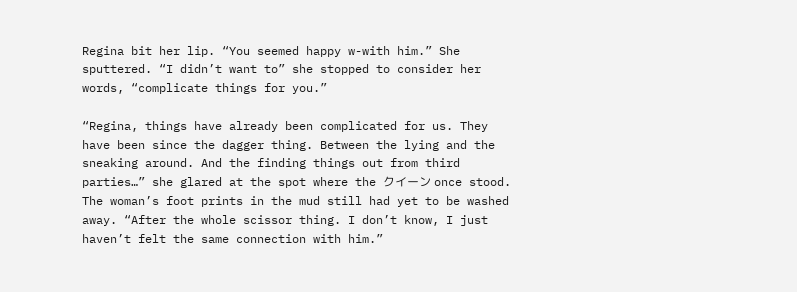Regina bit her lip. “You seemed happy w-with him.” She sputtered. “I didn’t want to” she stopped to consider her words, “complicate things for you.”

“Regina, things have already been complicated for us. They have been since the dagger thing. Between the lying and the sneaking around. And the finding things out from third parties…” she glared at the spot where the クイーン once stood. The woman’s foot prints in the mud still had yet to be washed away. “After the whole scissor thing. I don’t know, I just haven’t felt the same connection with him.”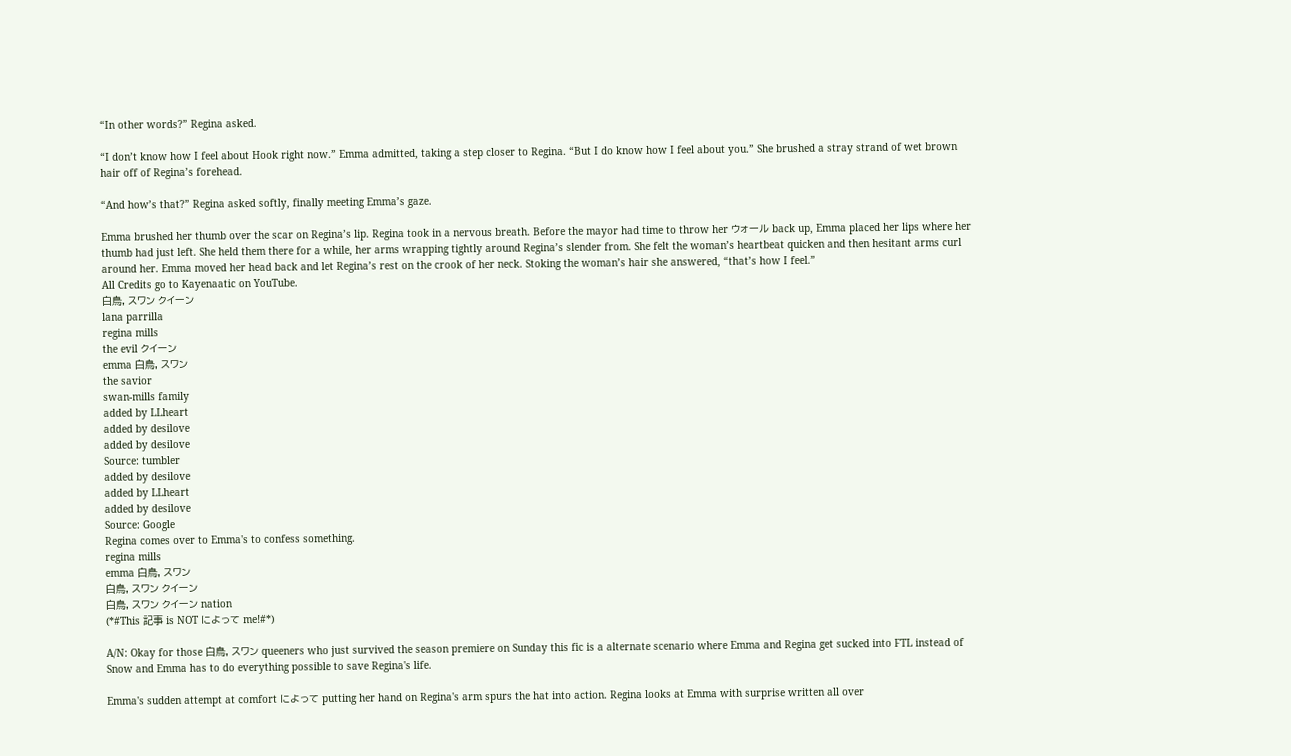“In other words?” Regina asked.

“I don’t know how I feel about Hook right now.” Emma admitted, taking a step closer to Regina. “But I do know how I feel about you.” She brushed a stray strand of wet brown hair off of Regina’s forehead.

“And how’s that?” Regina asked softly, finally meeting Emma’s gaze.

Emma brushed her thumb over the scar on Regina’s lip. Regina took in a nervous breath. Before the mayor had time to throw her ウォール back up, Emma placed her lips where her thumb had just left. She held them there for a while, her arms wrapping tightly around Regina’s slender from. She felt the woman’s heartbeat quicken and then hesitant arms curl around her. Emma moved her head back and let Regina’s rest on the crook of her neck. Stoking the woman’s hair she answered, “that’s how I feel.”
All Credits go to Kayenaatic on YouTube.
白鳥, スワン クイーン
lana parrilla
regina mills
the evil クイーン
emma 白鳥, スワン
the savior
swan-mills family
added by LLheart
added by desilove
added by desilove
Source: tumbler
added by desilove
added by LLheart
added by desilove
Source: Google
Regina comes over to Emma's to confess something.
regina mills
emma 白鳥, スワン
白鳥, スワン クイーン
白鳥, スワン クイーン nation
(*#This 記事 is NOT によって me!#*)

A/N: Okay for those 白鳥, スワン queeners who just survived the season premiere on Sunday this fic is a alternate scenario where Emma and Regina get sucked into FTL instead of Snow and Emma has to do everything possible to save Regina's life.

Emma's sudden attempt at comfort によって putting her hand on Regina's arm spurs the hat into action. Regina looks at Emma with surprise written all over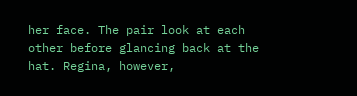her face. The pair look at each other before glancing back at the hat. Regina, however,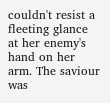couldn't resist a fleeting glance at her enemy's hand on her arm. The saviour was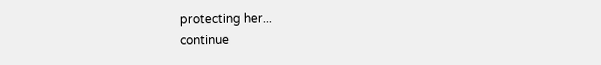protecting her...
continue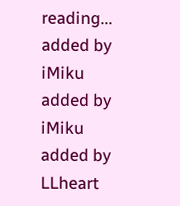reading...
added by iMiku
added by iMiku
added by LLheart